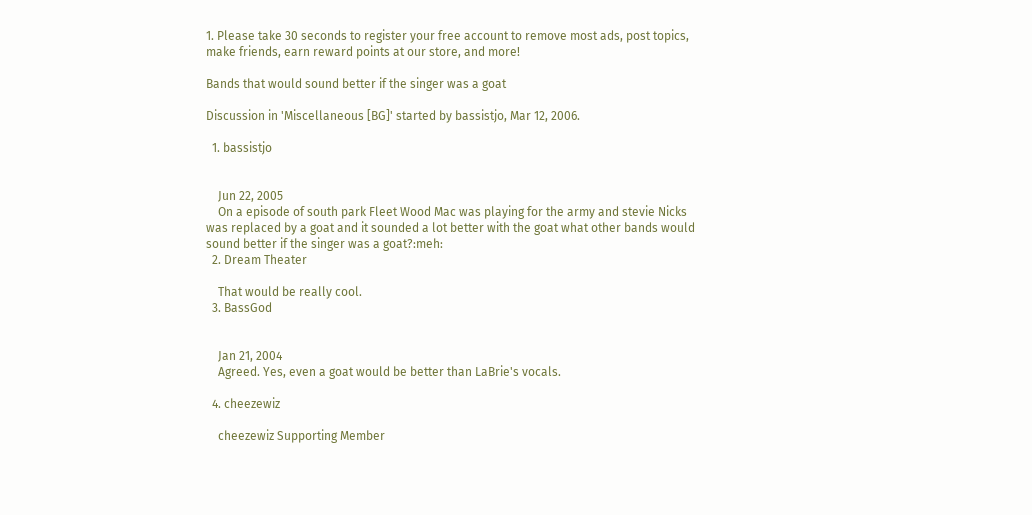1. Please take 30 seconds to register your free account to remove most ads, post topics, make friends, earn reward points at our store, and more!

Bands that would sound better if the singer was a goat

Discussion in 'Miscellaneous [BG]' started by bassistjo, Mar 12, 2006.

  1. bassistjo


    Jun 22, 2005
    On a episode of south park Fleet Wood Mac was playing for the army and stevie Nicks was replaced by a goat and it sounded a lot better with the goat what other bands would sound better if the singer was a goat?:meh:
  2. Dream Theater

    That would be really cool.
  3. BassGod


    Jan 21, 2004
    Agreed. Yes, even a goat would be better than LaBrie's vocals.

  4. cheezewiz

    cheezewiz Supporting Member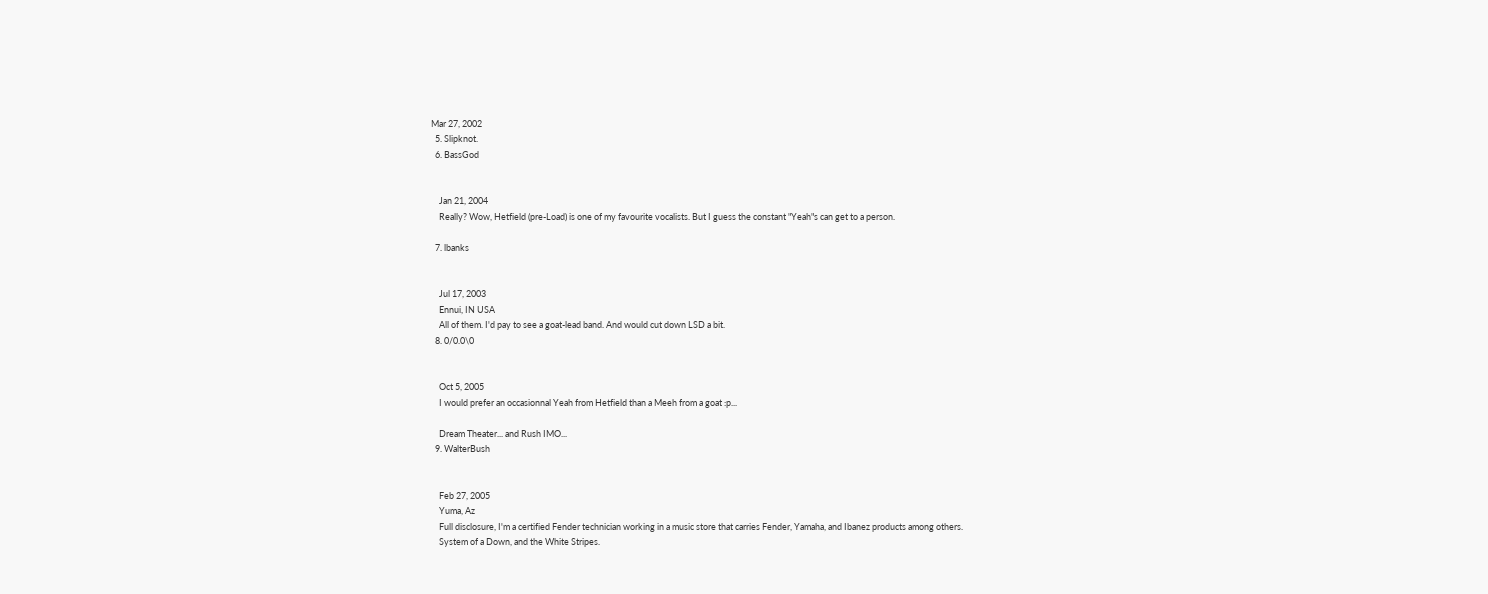Mar 27, 2002
  5. Slipknot.
  6. BassGod


    Jan 21, 2004
    Really? Wow, Hetfield (pre-Load) is one of my favourite vocalists. But I guess the constant "Yeah"s can get to a person.

  7. lbanks


    Jul 17, 2003
    Ennui, IN USA
    All of them. I'd pay to see a goat-lead band. And would cut down LSD a bit.
  8. 0/0.0\0


    Oct 5, 2005
    I would prefer an occasionnal Yeah from Hetfield than a Meeh from a goat :p...

    Dream Theater... and Rush IMO...
  9. WalterBush


    Feb 27, 2005
    Yuma, Az
    Full disclosure, I'm a certified Fender technician working in a music store that carries Fender, Yamaha, and Ibanez products among others.
    System of a Down, and the White Stripes.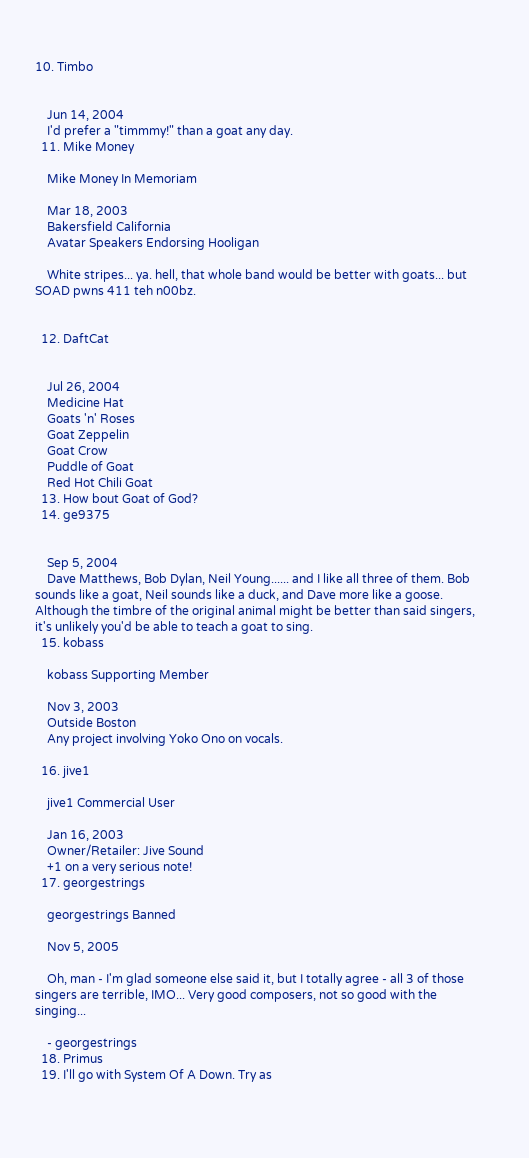10. Timbo


    Jun 14, 2004
    I'd prefer a "timmmy!" than a goat any day.
  11. Mike Money

    Mike Money In Memoriam

    Mar 18, 2003
    Bakersfield California
    Avatar Speakers Endorsing Hooligan

    White stripes... ya. hell, that whole band would be better with goats... but SOAD pwns 411 teh n00bz.


  12. DaftCat


    Jul 26, 2004
    Medicine Hat
    Goats 'n' Roses
    Goat Zeppelin
    Goat Crow
    Puddle of Goat
    Red Hot Chili Goat
  13. How bout Goat of God?
  14. ge9375


    Sep 5, 2004
    Dave Matthews, Bob Dylan, Neil Young...... and I like all three of them. Bob sounds like a goat, Neil sounds like a duck, and Dave more like a goose. Although the timbre of the original animal might be better than said singers, it's unlikely you'd be able to teach a goat to sing.
  15. kobass

    kobass Supporting Member

    Nov 3, 2003
    Outside Boston
    Any project involving Yoko Ono on vocals.

  16. jive1

    jive1 Commercial User

    Jan 16, 2003
    Owner/Retailer: Jive Sound
    +1 on a very serious note!
  17. georgestrings

    georgestrings Banned

    Nov 5, 2005

    Oh, man - I'm glad someone else said it, but I totally agree - all 3 of those singers are terrible, IMO... Very good composers, not so good with the singing...

    - georgestrings
  18. Primus
  19. I'll go with System Of A Down. Try as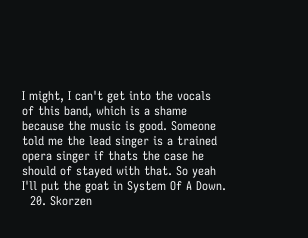I might, I can't get into the vocals of this band, which is a shame because the music is good. Someone told me the lead singer is a trained opera singer if thats the case he should of stayed with that. So yeah I'll put the goat in System Of A Down.
  20. Skorzen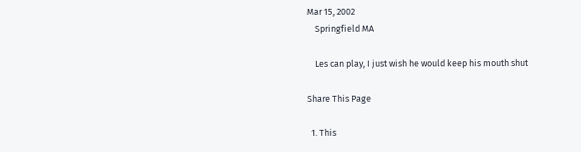Mar 15, 2002
    Springfield MA

    Les can play, I just wish he would keep his mouth shut

Share This Page

  1. This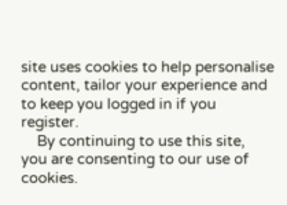site uses cookies to help personalise content, tailor your experience and to keep you logged in if you register.
    By continuing to use this site, you are consenting to our use of cookies.